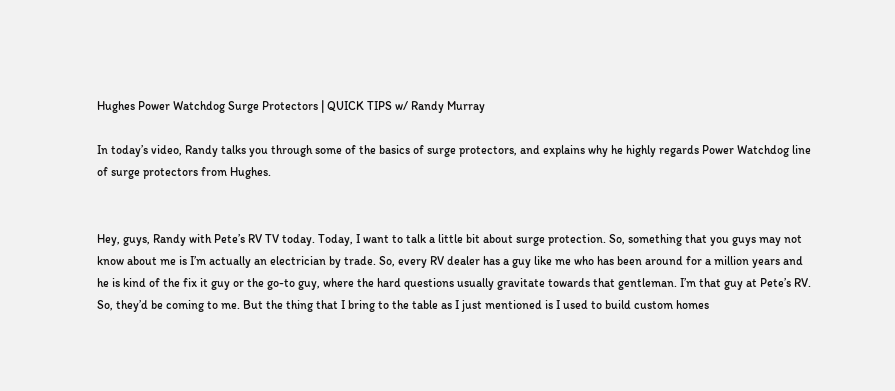Hughes Power Watchdog Surge Protectors | QUICK TIPS w/ Randy Murray

In today’s video, Randy talks you through some of the basics of surge protectors, and explains why he highly regards Power Watchdog line of surge protectors from Hughes.


Hey, guys, Randy with Pete’s RV TV today. Today, I want to talk a little bit about surge protection. So, something that you guys may not know about me is I’m actually an electrician by trade. So, every RV dealer has a guy like me who has been around for a million years and he is kind of the fix it guy or the go-to guy, where the hard questions usually gravitate towards that gentleman. I’m that guy at Pete’s RV. So, they’d be coming to me. But the thing that I bring to the table as I just mentioned is I used to build custom homes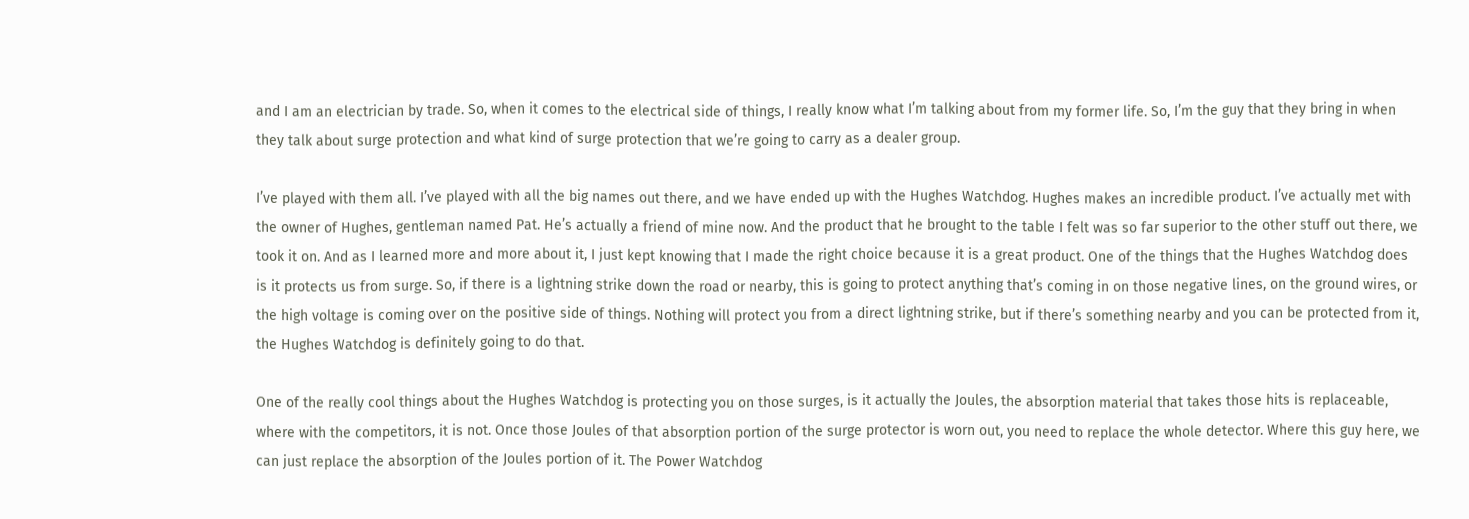and I am an electrician by trade. So, when it comes to the electrical side of things, I really know what I’m talking about from my former life. So, I’m the guy that they bring in when they talk about surge protection and what kind of surge protection that we’re going to carry as a dealer group.

I’ve played with them all. I’ve played with all the big names out there, and we have ended up with the Hughes Watchdog. Hughes makes an incredible product. I’ve actually met with the owner of Hughes, gentleman named Pat. He’s actually a friend of mine now. And the product that he brought to the table I felt was so far superior to the other stuff out there, we took it on. And as I learned more and more about it, I just kept knowing that I made the right choice because it is a great product. One of the things that the Hughes Watchdog does is it protects us from surge. So, if there is a lightning strike down the road or nearby, this is going to protect anything that’s coming in on those negative lines, on the ground wires, or the high voltage is coming over on the positive side of things. Nothing will protect you from a direct lightning strike, but if there’s something nearby and you can be protected from it, the Hughes Watchdog is definitely going to do that.

One of the really cool things about the Hughes Watchdog is protecting you on those surges, is it actually the Joules, the absorption material that takes those hits is replaceable, where with the competitors, it is not. Once those Joules of that absorption portion of the surge protector is worn out, you need to replace the whole detector. Where this guy here, we can just replace the absorption of the Joules portion of it. The Power Watchdog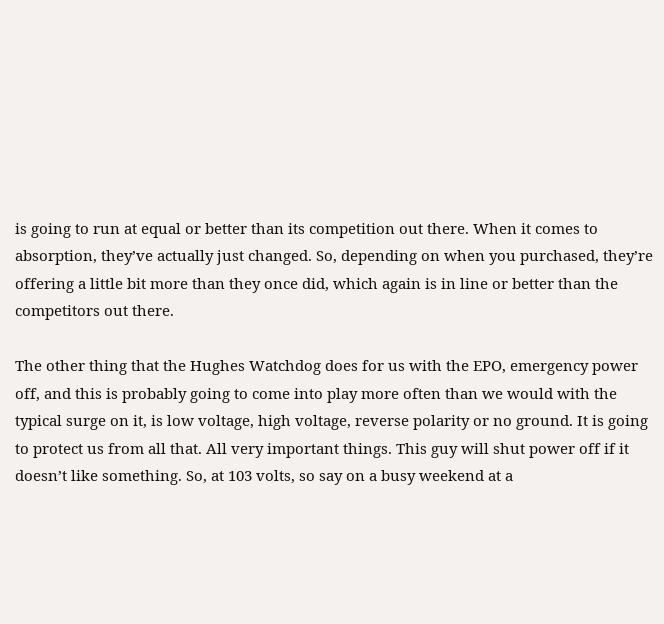is going to run at equal or better than its competition out there. When it comes to absorption, they’ve actually just changed. So, depending on when you purchased, they’re offering a little bit more than they once did, which again is in line or better than the competitors out there.

The other thing that the Hughes Watchdog does for us with the EPO, emergency power off, and this is probably going to come into play more often than we would with the typical surge on it, is low voltage, high voltage, reverse polarity or no ground. It is going to protect us from all that. All very important things. This guy will shut power off if it doesn’t like something. So, at 103 volts, so say on a busy weekend at a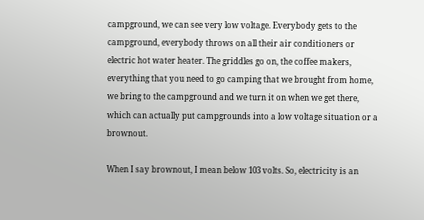campground, we can see very low voltage. Everybody gets to the campground, everybody throws on all their air conditioners or electric hot water heater. The griddles go on, the coffee makers, everything that you need to go camping that we brought from home, we bring to the campground and we turn it on when we get there, which can actually put campgrounds into a low voltage situation or a brownout.

When I say brownout, I mean below 103 volts. So, electricity is an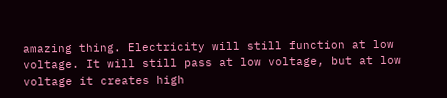amazing thing. Electricity will still function at low voltage. It will still pass at low voltage, but at low voltage it creates high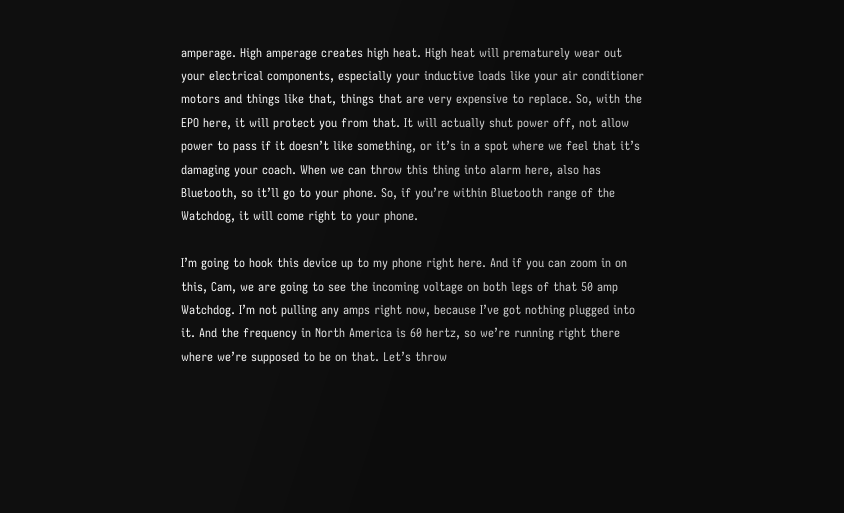amperage. High amperage creates high heat. High heat will prematurely wear out your electrical components, especially your inductive loads like your air conditioner motors and things like that, things that are very expensive to replace. So, with the EPO here, it will protect you from that. It will actually shut power off, not allow power to pass if it doesn’t like something, or it’s in a spot where we feel that it’s damaging your coach. When we can throw this thing into alarm here, also has Bluetooth, so it’ll go to your phone. So, if you’re within Bluetooth range of the Watchdog, it will come right to your phone.

I’m going to hook this device up to my phone right here. And if you can zoom in on this, Cam, we are going to see the incoming voltage on both legs of that 50 amp Watchdog. I’m not pulling any amps right now, because I’ve got nothing plugged into it. And the frequency in North America is 60 hertz, so we’re running right there where we’re supposed to be on that. Let’s throw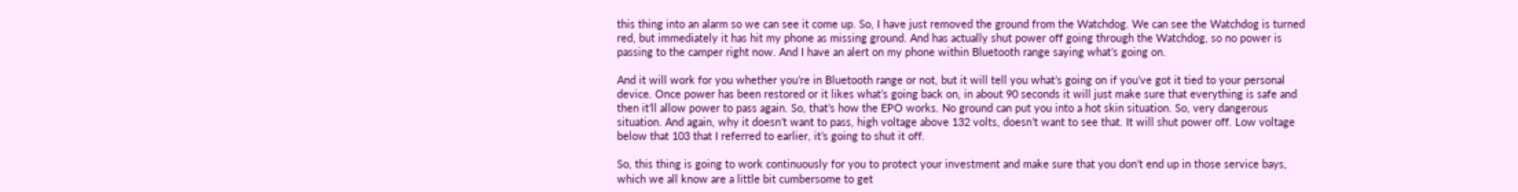this thing into an alarm so we can see it come up. So, I have just removed the ground from the Watchdog. We can see the Watchdog is turned red, but immediately it has hit my phone as missing ground. And has actually shut power off going through the Watchdog, so no power is passing to the camper right now. And I have an alert on my phone within Bluetooth range saying what’s going on.

And it will work for you whether you’re in Bluetooth range or not, but it will tell you what’s going on if you’ve got it tied to your personal device. Once power has been restored or it likes what’s going back on, in about 90 seconds it will just make sure that everything is safe and then it’ll allow power to pass again. So, that’s how the EPO works. No ground can put you into a hot skin situation. So, very dangerous situation. And again, why it doesn’t want to pass, high voltage above 132 volts, doesn’t want to see that. It will shut power off. Low voltage below that 103 that I referred to earlier, it’s going to shut it off.

So, this thing is going to work continuously for you to protect your investment and make sure that you don’t end up in those service bays, which we all know are a little bit cumbersome to get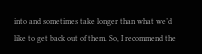into and sometimes take longer than what we’d like to get back out of them. So, I recommend the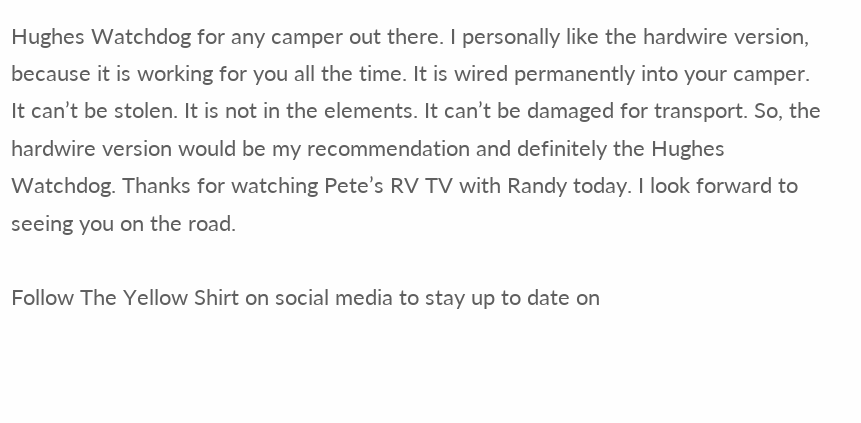Hughes Watchdog for any camper out there. I personally like the hardwire version, because it is working for you all the time. It is wired permanently into your camper. It can’t be stolen. It is not in the elements. It can’t be damaged for transport. So, the hardwire version would be my recommendation and definitely the Hughes Watchdog. Thanks for watching Pete’s RV TV with Randy today. I look forward to seeing you on the road.

Follow The Yellow Shirt on social media to stay up to date on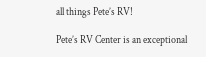all things Pete’s RV!

Pete’s RV Center is an exceptional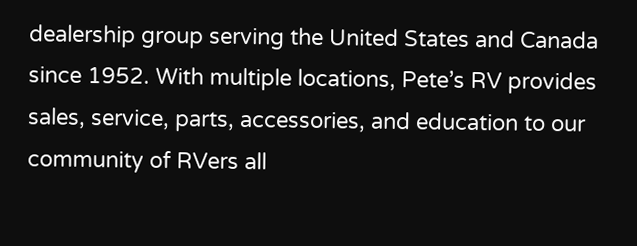dealership group serving the United States and Canada since 1952. With multiple locations, Pete’s RV provides sales, service, parts, accessories, and education to our community of RVers all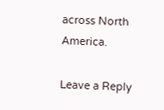across North America.

Leave a Reply